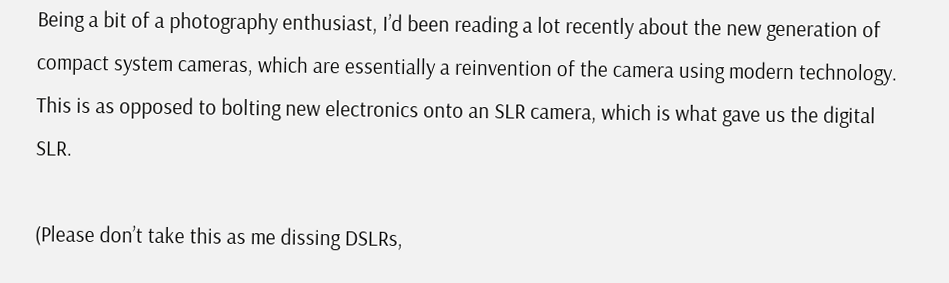Being a bit of a photography enthusiast, I’d been reading a lot recently about the new generation of compact system cameras, which are essentially a reinvention of the camera using modern technology. This is as opposed to bolting new electronics onto an SLR camera, which is what gave us the digital SLR.

(Please don’t take this as me dissing DSLRs,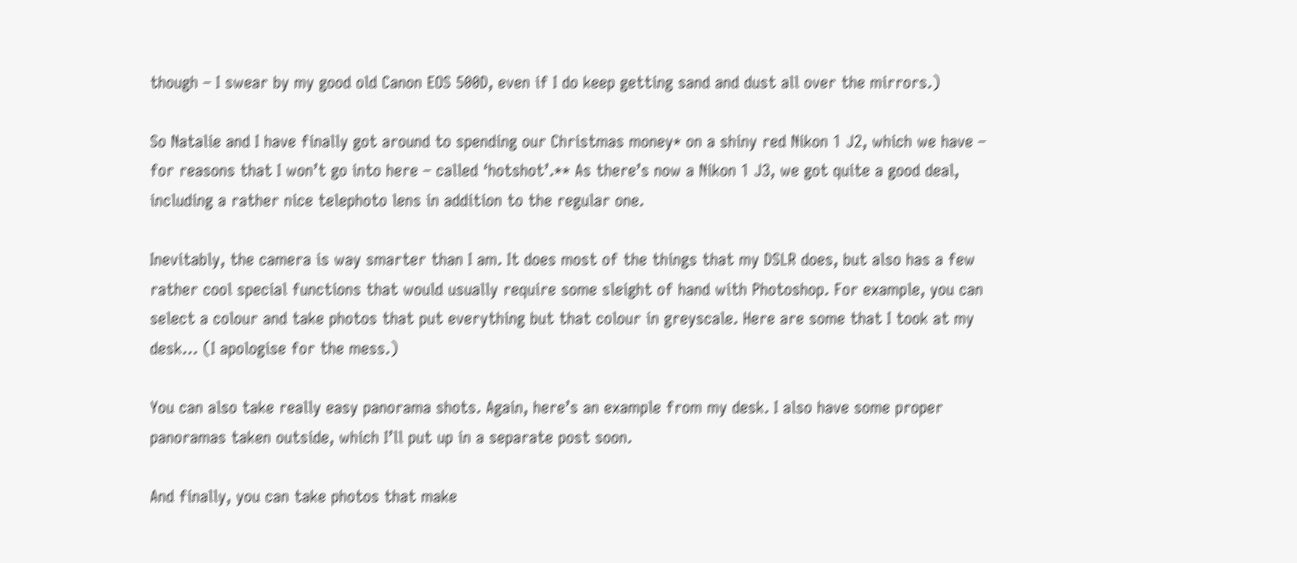though – I swear by my good old Canon EOS 500D, even if I do keep getting sand and dust all over the mirrors.)

So Natalie and I have finally got around to spending our Christmas money* on a shiny red Nikon 1 J2, which we have – for reasons that I won’t go into here – called ‘hotshot’.** As there’s now a Nikon 1 J3, we got quite a good deal, including a rather nice telephoto lens in addition to the regular one.

Inevitably, the camera is way smarter than I am. It does most of the things that my DSLR does, but also has a few rather cool special functions that would usually require some sleight of hand with Photoshop. For example, you can select a colour and take photos that put everything but that colour in greyscale. Here are some that I took at my desk… (I apologise for the mess.)

You can also take really easy panorama shots. Again, here’s an example from my desk. I also have some proper panoramas taken outside, which I’ll put up in a separate post soon.

And finally, you can take photos that make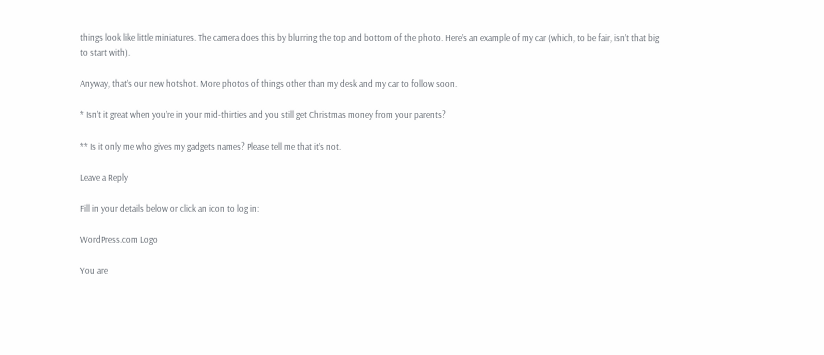things look like little miniatures. The camera does this by blurring the top and bottom of the photo. Here’s an example of my car (which, to be fair, isn’t that big to start with).

Anyway, that’s our new hotshot. More photos of things other than my desk and my car to follow soon.

* Isn’t it great when you’re in your mid-thirties and you still get Christmas money from your parents?

** Is it only me who gives my gadgets names? Please tell me that it’s not.

Leave a Reply

Fill in your details below or click an icon to log in:

WordPress.com Logo

You are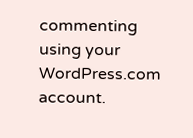commenting using your WordPress.com account.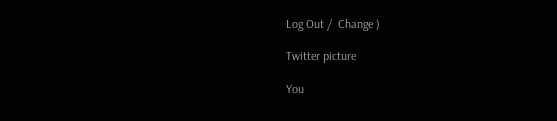Log Out /  Change )

Twitter picture

You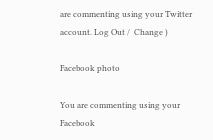are commenting using your Twitter account. Log Out /  Change )

Facebook photo

You are commenting using your Facebook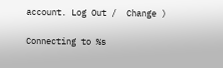account. Log Out /  Change )

Connecting to %s